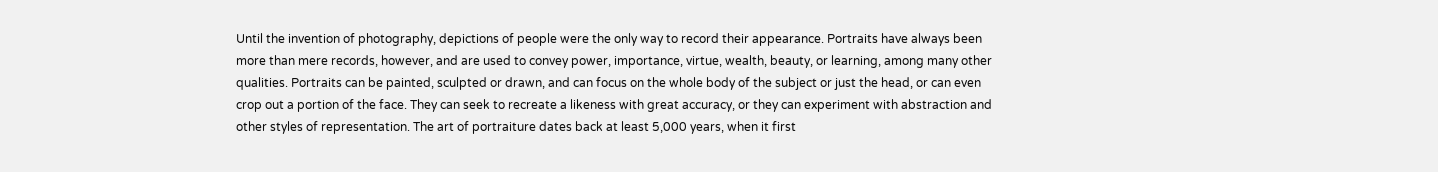Until the invention of photography, depictions of people were the only way to record their appearance. Portraits have always been more than mere records, however, and are used to convey power, importance, virtue, wealth, beauty, or learning, among many other qualities. Portraits can be painted, sculpted or drawn, and can focus on the whole body of the subject or just the head, or can even crop out a portion of the face. They can seek to recreate a likeness with great accuracy, or they can experiment with abstraction and other styles of representation. The art of portraiture dates back at least 5,000 years, when it first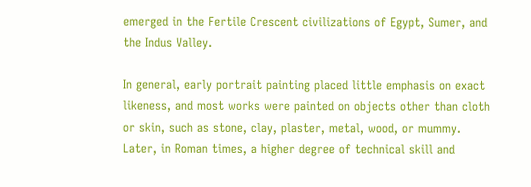emerged in the Fertile Crescent civilizations of Egypt, Sumer, and the Indus Valley.

In general, early portrait painting placed little emphasis on exact likeness, and most works were painted on objects other than cloth or skin, such as stone, clay, plaster, metal, wood, or mummy. Later, in Roman times, a higher degree of technical skill and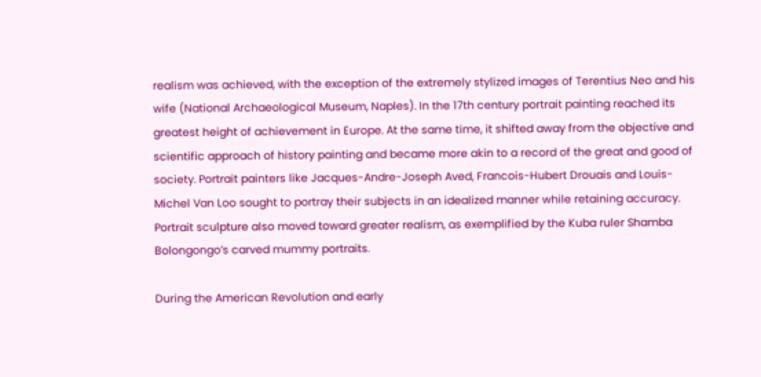realism was achieved, with the exception of the extremely stylized images of Terentius Neo and his wife (National Archaeological Museum, Naples). In the 17th century portrait painting reached its greatest height of achievement in Europe. At the same time, it shifted away from the objective and scientific approach of history painting and became more akin to a record of the great and good of society. Portrait painters like Jacques-Andre-Joseph Aved, Francois-Hubert Drouais and Louis-Michel Van Loo sought to portray their subjects in an idealized manner while retaining accuracy. Portrait sculpture also moved toward greater realism, as exemplified by the Kuba ruler Shamba Bolongongo’s carved mummy portraits.

During the American Revolution and early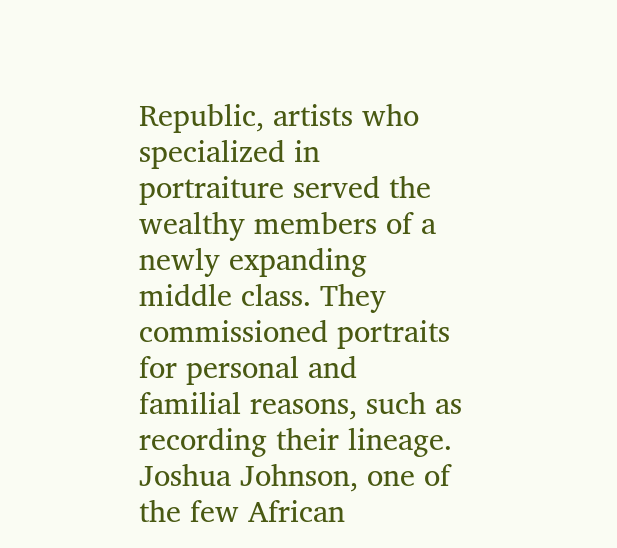Republic, artists who specialized in portraiture served the wealthy members of a newly expanding middle class. They commissioned portraits for personal and familial reasons, such as recording their lineage. Joshua Johnson, one of the few African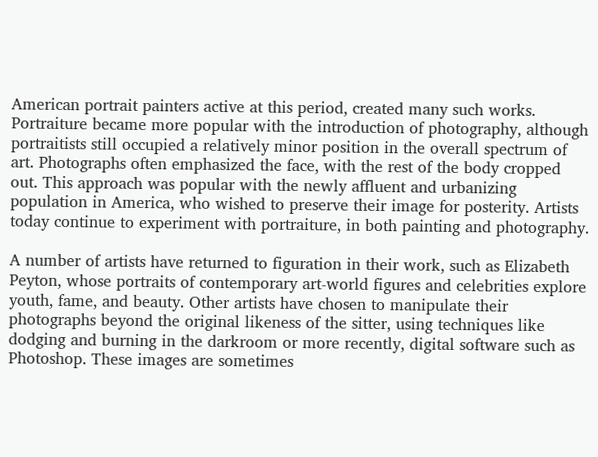American portrait painters active at this period, created many such works. Portraiture became more popular with the introduction of photography, although portraitists still occupied a relatively minor position in the overall spectrum of art. Photographs often emphasized the face, with the rest of the body cropped out. This approach was popular with the newly affluent and urbanizing population in America, who wished to preserve their image for posterity. Artists today continue to experiment with portraiture, in both painting and photography.

A number of artists have returned to figuration in their work, such as Elizabeth Peyton, whose portraits of contemporary art-world figures and celebrities explore youth, fame, and beauty. Other artists have chosen to manipulate their photographs beyond the original likeness of the sitter, using techniques like dodging and burning in the darkroom or more recently, digital software such as Photoshop. These images are sometimes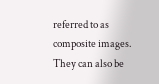referred to as composite images. They can also be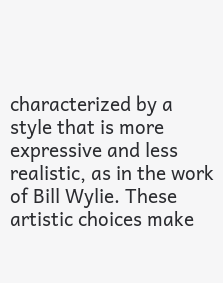characterized by a style that is more expressive and less realistic, as in the work of Bill Wylie. These artistic choices make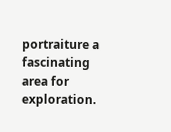portraiture a fascinating area for exploration.